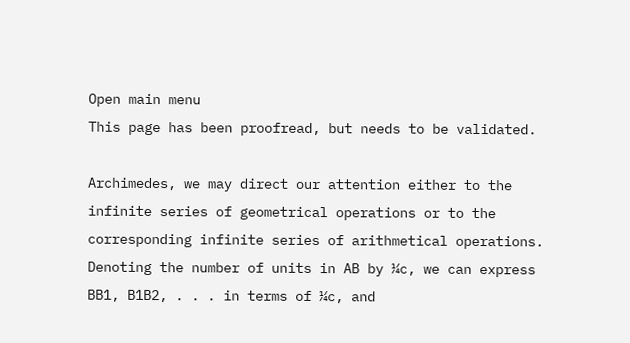Open main menu
This page has been proofread, but needs to be validated.

Archimedes, we may direct our attention either to the infinite series of geometrical operations or to the corresponding infinite series of arithmetical operations. Denoting the number of units in AB by ¼c, we can express BB1, B1B2, . . . in terms of ¼c, and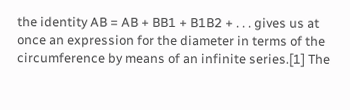the identity AB = AB + BB1 + B1B2 + . . . gives us at once an expression for the diameter in terms of the circumference by means of an infinite series.[1] The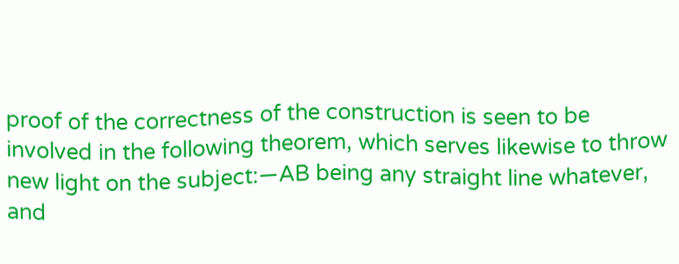proof of the correctness of the construction is seen to be involved in the following theorem, which serves likewise to throw new light on the subject:—AB being any straight line whatever, and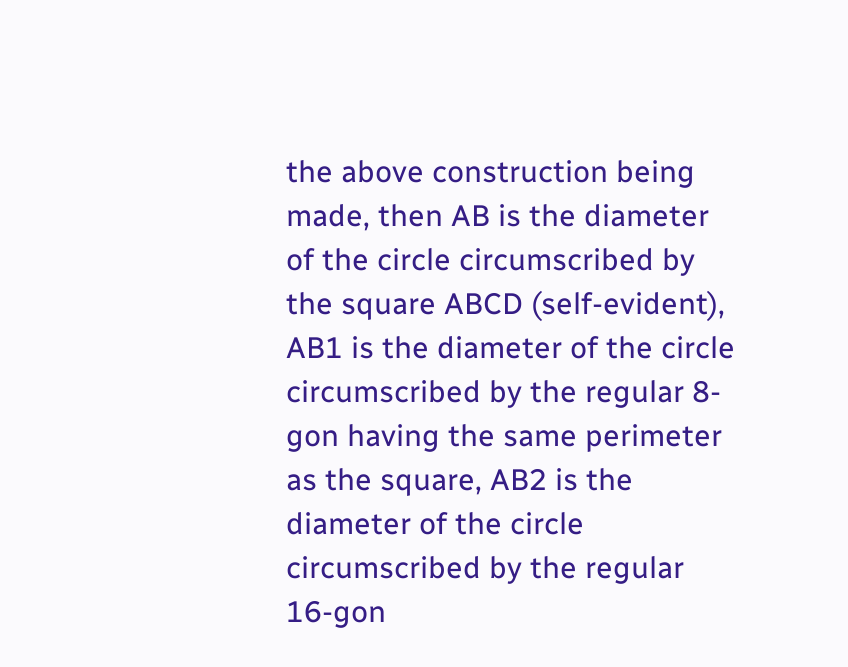the above construction being made, then AB is the diameter of the circle circumscribed by the square ABCD (self-evident), AB1 is the diameter of the circle circumscribed by the regular 8-gon having the same perimeter as the square, AB2 is the diameter of the circle circumscribed by the regular 16-gon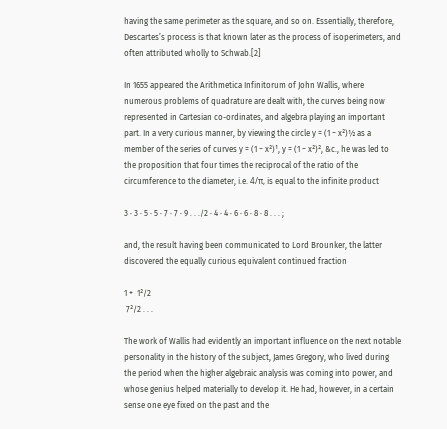having the same perimeter as the square, and so on. Essentially, therefore, Descartes’s process is that known later as the process of isoperimeters, and often attributed wholly to Schwab.[2]

In 1655 appeared the Arithmetica Infinitorum of John Wallis, where numerous problems of quadrature are dealt with, the curves being now represented in Cartesian co-ordinates, and algebra playing an important part. In a very curious manner, by viewing the circle y = (1 − x²)½ as a member of the series of curves y = (1 − x²)¹, y = (1 − x²)², &c., he was led to the proposition that four times the reciprocal of the ratio of the circumference to the diameter, i.e. 4/π, is equal to the infinite product

3 · 3 · 5 · 5 · 7 · 7 · 9 . . ./2 · 4 · 4 · 6 · 6 · 8 · 8 . . . ;

and, the result having been communicated to Lord Brounker, the latter discovered the equally curious equivalent continued fraction

1 +  1²/2
 7²/2 . . .

The work of Wallis had evidently an important influence on the next notable personality in the history of the subject, James Gregory, who lived during the period when the higher algebraic analysis was coming into power, and whose genius helped materially to develop it. He had, however, in a certain sense one eye fixed on the past and the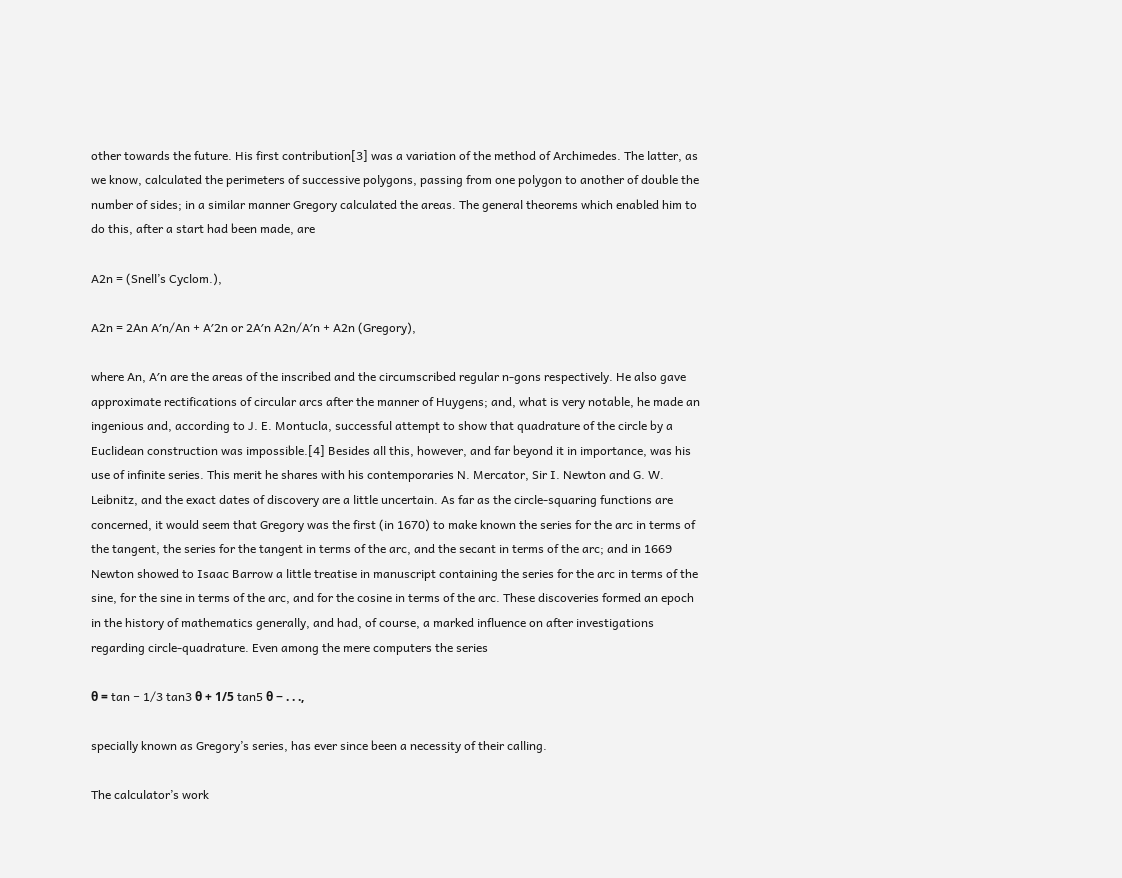other towards the future. His first contribution[3] was a variation of the method of Archimedes. The latter, as we know, calculated the perimeters of successive polygons, passing from one polygon to another of double the number of sides; in a similar manner Gregory calculated the areas. The general theorems which enabled him to do this, after a start had been made, are

A2n = (Snell’s Cyclom.),

A2n = 2An A′n/An + A′2n or 2A′n A2n/A′n + A2n (Gregory),

where An, A′n are the areas of the inscribed and the circumscribed regular n-gons respectively. He also gave approximate rectifications of circular arcs after the manner of Huygens; and, what is very notable, he made an ingenious and, according to J. E. Montucla, successful attempt to show that quadrature of the circle by a Euclidean construction was impossible.[4] Besides all this, however, and far beyond it in importance, was his use of infinite series. This merit he shares with his contemporaries N. Mercator, Sir I. Newton and G. W. Leibnitz, and the exact dates of discovery are a little uncertain. As far as the circle-squaring functions are concerned, it would seem that Gregory was the first (in 1670) to make known the series for the arc in terms of the tangent, the series for the tangent in terms of the arc, and the secant in terms of the arc; and in 1669 Newton showed to Isaac Barrow a little treatise in manuscript containing the series for the arc in terms of the sine, for the sine in terms of the arc, and for the cosine in terms of the arc. These discoveries formed an epoch in the history of mathematics generally, and had, of course, a marked influence on after investigations regarding circle-quadrature. Even among the mere computers the series

θ = tan − 1/3 tan3 θ + 1/5 tan5 θ − . . .,

specially known as Gregory’s series, has ever since been a necessity of their calling.

The calculator’s work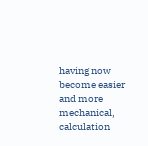having now become easier and more mechanical, calculation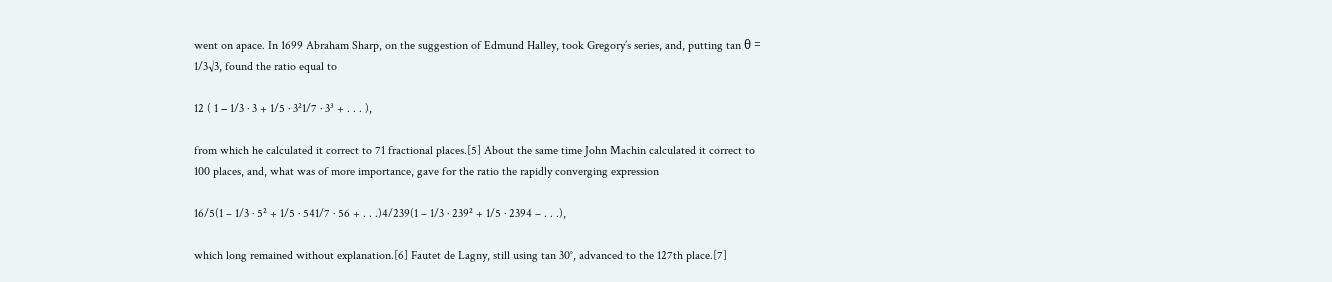went on apace. In 1699 Abraham Sharp, on the suggestion of Edmund Halley, took Gregory’s series, and, putting tan θ = 1/3√3, found the ratio equal to

12 ( 1 − 1/3 · 3 + 1/5 · 3²1/7 · 3³ + . . . ),

from which he calculated it correct to 71 fractional places.[5] About the same time John Machin calculated it correct to 100 places, and, what was of more importance, gave for the ratio the rapidly converging expression

16/5(1 – 1/3 · 5² + 1/5 · 541/7 · 56 + . . .)4/239(1 – 1/3 · 239² + 1/5 · 2394 – . . .),

which long remained without explanation.[6] Fautet de Lagny, still using tan 30°, advanced to the 127th place.[7]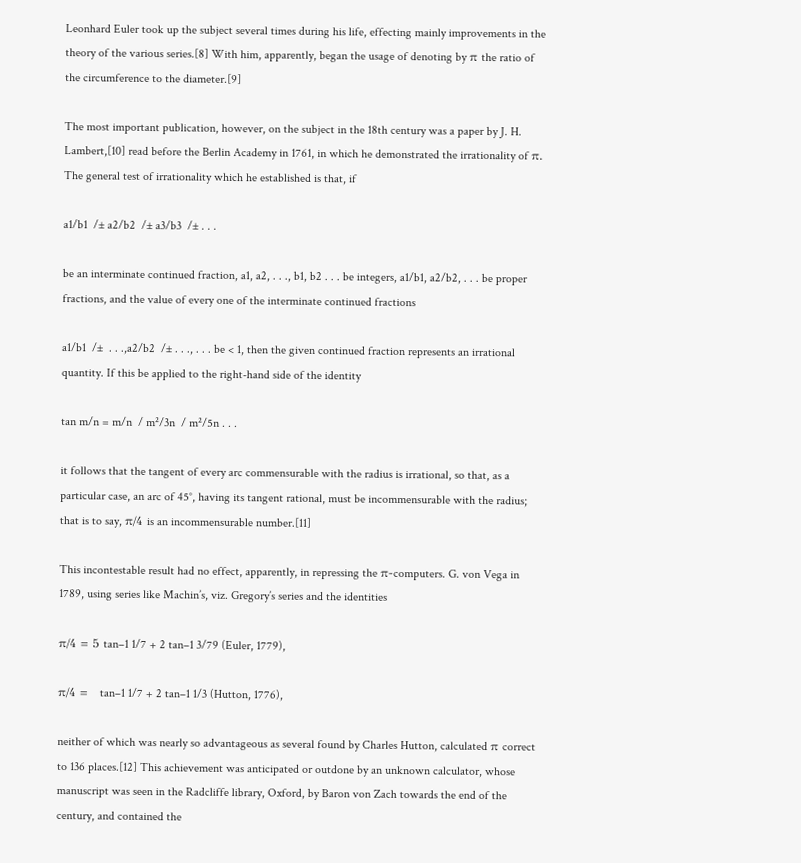Leonhard Euler took up the subject several times during his life, effecting mainly improvements in the theory of the various series.[8] With him, apparently, began the usage of denoting by π the ratio of the circumference to the diameter.[9]

The most important publication, however, on the subject in the 18th century was a paper by J. H. Lambert,[10] read before the Berlin Academy in 1761, in which he demonstrated the irrationality of π. The general test of irrationality which he established is that, if

a1/b1  /± a2/b2  /± a3/b3  /± . . .

be an interminate continued fraction, a1, a2, . . ., b1, b2 . . . be integers, a1/b1, a2/b2, . . . be proper fractions, and the value of every one of the interminate continued fractions

a1/b1  /±  . . .,a2/b2  /± . . ., . . . be < 1, then the given continued fraction represents an irrational quantity. If this be applied to the right-hand side of the identity

tan m/n = m/n  / m²/3n  / m²/5n . . .

it follows that the tangent of every arc commensurable with the radius is irrational, so that, as a particular case, an arc of 45°, having its tangent rational, must be incommensurable with the radius; that is to say, π/4 is an incommensurable number.[11]

This incontestable result had no effect, apparently, in repressing the π-computers. G. von Vega in 1789, using series like Machin’s, viz. Gregory’s series and the identities

π/4 = 5 tan–1 1/7 + 2 tan–1 3/79 (Euler, 1779),

π/4 =   tan–1 1/7 + 2 tan–1 1/3 (Hutton, 1776),

neither of which was nearly so advantageous as several found by Charles Hutton, calculated π correct to 136 places.[12] This achievement was anticipated or outdone by an unknown calculator, whose manuscript was seen in the Radcliffe library, Oxford, by Baron von Zach towards the end of the century, and contained the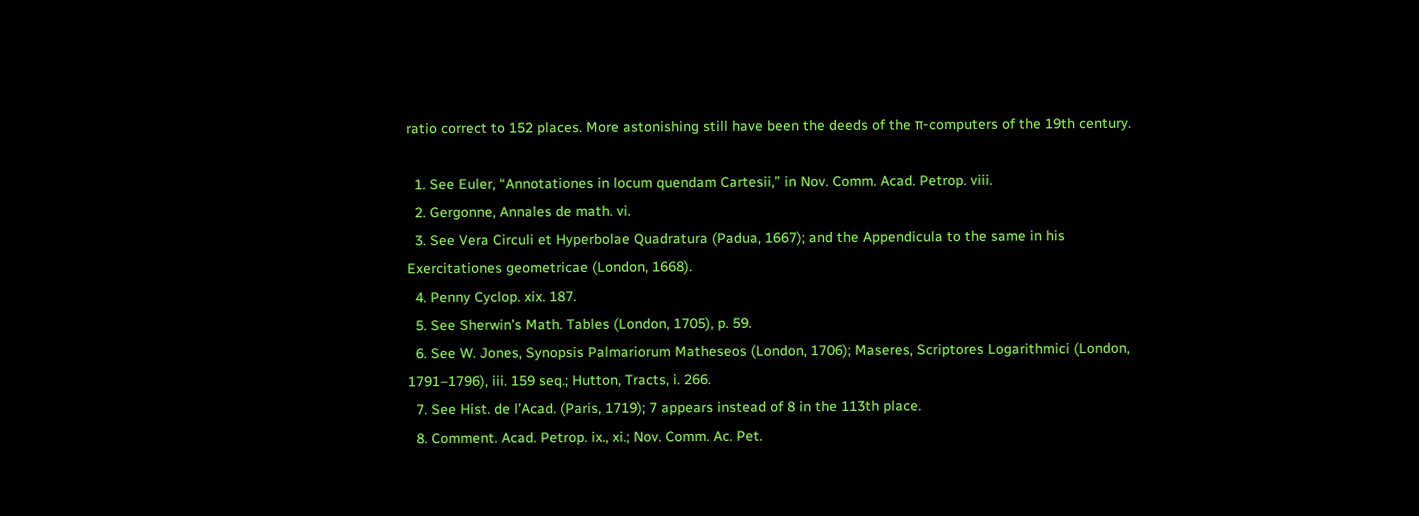ratio correct to 152 places. More astonishing still have been the deeds of the π-computers of the 19th century.

  1. See Euler, “Annotationes in locum quendam Cartesii,” in Nov. Comm. Acad. Petrop. viii.
  2. Gergonne, Annales de math. vi.
  3. See Vera Circuli et Hyperbolae Quadratura (Padua, 1667); and the Appendicula to the same in his Exercitationes geometricae (London, 1668).
  4. Penny Cyclop. xix. 187.
  5. See Sherwin’s Math. Tables (London, 1705), p. 59.
  6. See W. Jones, Synopsis Palmariorum Matheseos (London, 1706); Maseres, Scriptores Logarithmici (London, 1791–1796), iii. 159 seq.; Hutton, Tracts, i. 266.
  7. See Hist. de l’Acad. (Paris, 1719); 7 appears instead of 8 in the 113th place.
  8. Comment. Acad. Petrop. ix., xi.; Nov. Comm. Ac. Pet.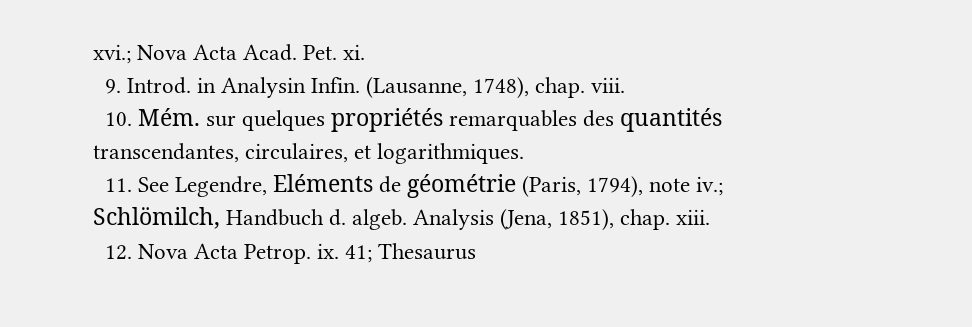xvi.; Nova Acta Acad. Pet. xi.
  9. Introd. in Analysin Infin. (Lausanne, 1748), chap. viii.
  10. Mém. sur quelques propriétés remarquables des quantités transcendantes, circulaires, et logarithmiques.
  11. See Legendre, Eléments de géométrie (Paris, 1794), note iv.; Schlömilch, Handbuch d. algeb. Analysis (Jena, 1851), chap. xiii.
  12. Nova Acta Petrop. ix. 41; Thesaurus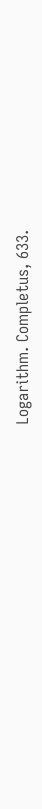Logarithm. Completus, 633.